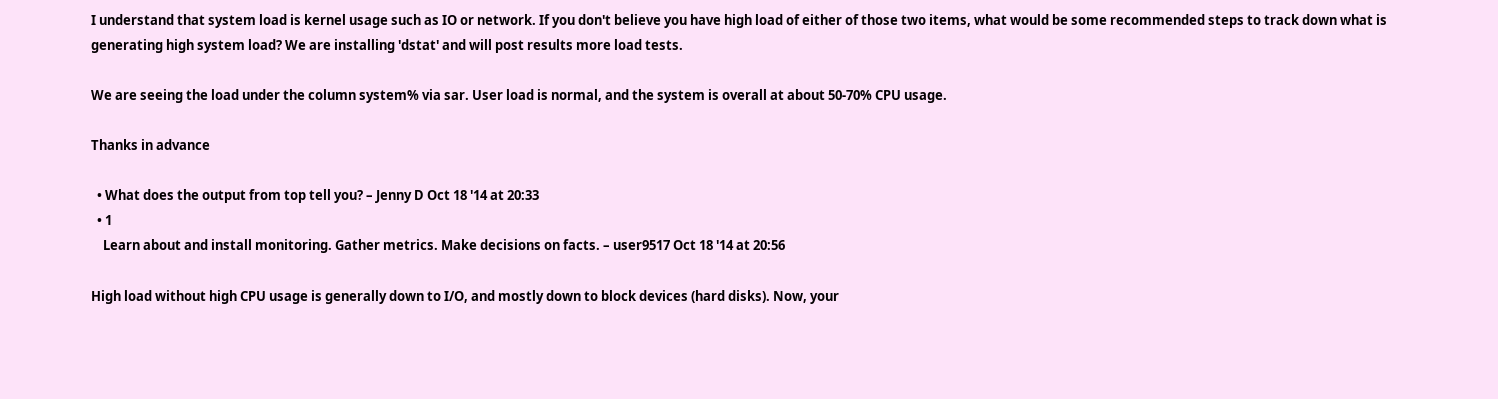I understand that system load is kernel usage such as IO or network. If you don't believe you have high load of either of those two items, what would be some recommended steps to track down what is generating high system load? We are installing 'dstat' and will post results more load tests.

We are seeing the load under the column system% via sar. User load is normal, and the system is overall at about 50-70% CPU usage.

Thanks in advance

  • What does the output from top tell you? – Jenny D Oct 18 '14 at 20:33
  • 1
    Learn about and install monitoring. Gather metrics. Make decisions on facts. – user9517 Oct 18 '14 at 20:56

High load without high CPU usage is generally down to I/O, and mostly down to block devices (hard disks). Now, your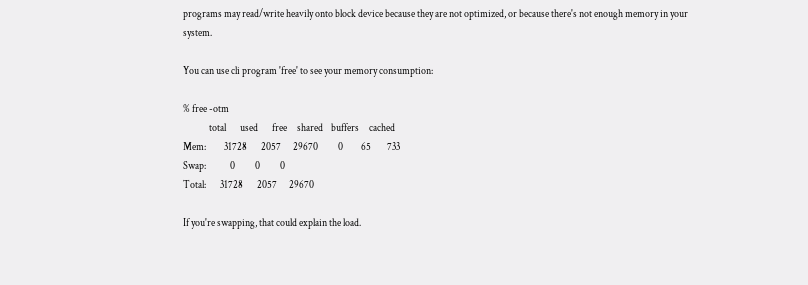programs may read/write heavily onto block device because they are not optimized, or because there's not enough memory in your system.

You can use cli program 'free' to see your memory consumption:

% free -otm
             total       used       free     shared    buffers     cached
Mem:         31728       2057      29670          0         65        733
Swap:            0          0          0
Total:       31728       2057      29670

If you're swapping, that could explain the load.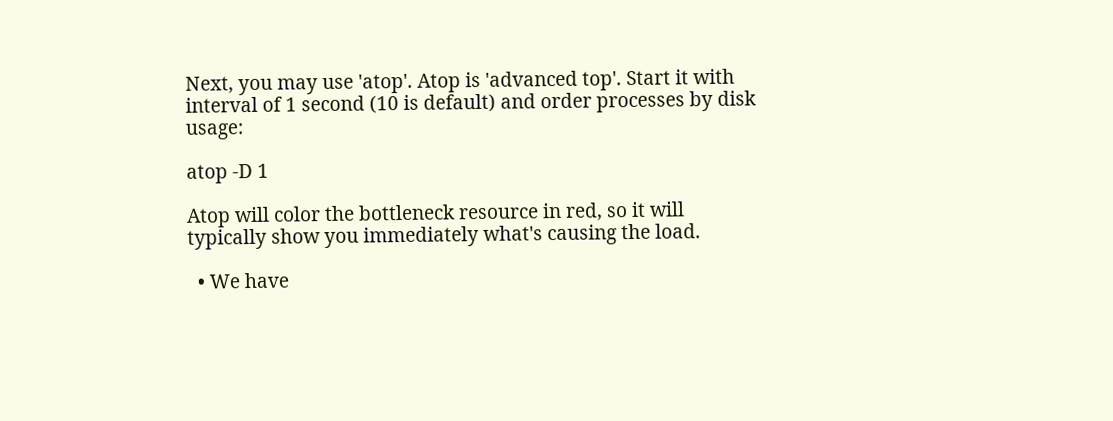Next, you may use 'atop'. Atop is 'advanced top'. Start it with interval of 1 second (10 is default) and order processes by disk usage:

atop -D 1

Atop will color the bottleneck resource in red, so it will typically show you immediately what's causing the load.

  • We have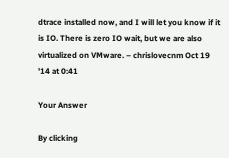dtrace installed now, and I will let you know if it is IO. There is zero IO wait, but we are also virtualized on VMware. – chrislovecnm Oct 19 '14 at 0:41

Your Answer

By clicking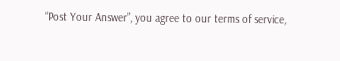“Post Your Answer”, you agree to our terms of service,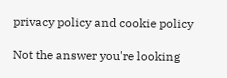privacy policy and cookie policy

Not the answer you're looking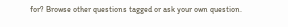for? Browse other questions tagged or ask your own question.